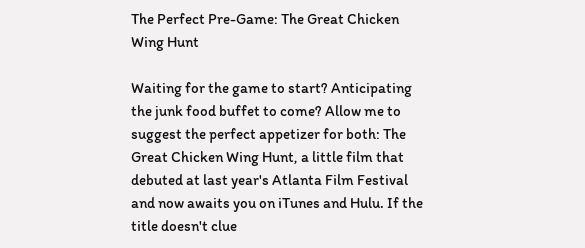The Perfect Pre-Game: The Great Chicken Wing Hunt

Waiting for the game to start? Anticipating the junk food buffet to come? Allow me to suggest the perfect appetizer for both: The Great Chicken Wing Hunt, a little film that debuted at last year's Atlanta Film Festival and now awaits you on iTunes and Hulu. If the title doesn't clue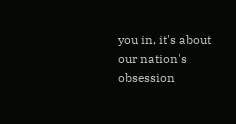you in, it's about our nation's obsession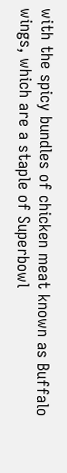with the spicy bundles of chicken meat known as Buffalo wings, which are a staple of Superbowl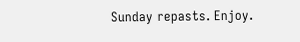Sunday repasts. Enjoy.